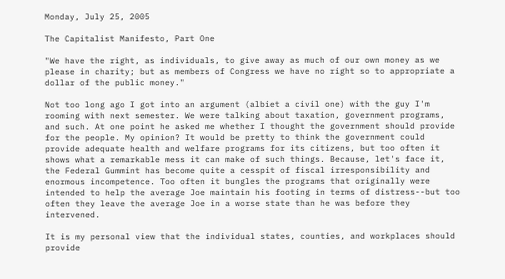Monday, July 25, 2005

The Capitalist Manifesto, Part One

"We have the right, as individuals, to give away as much of our own money as we please in charity; but as members of Congress we have no right so to appropriate a dollar of the public money."

Not too long ago I got into an argument (albiet a civil one) with the guy I'm rooming with next semester. We were talking about taxation, government programs, and such. At one point he asked me whether I thought the government should provide for the people. My opinion? It would be pretty to think the government could provide adequate health and welfare programs for its citizens, but too often it shows what a remarkable mess it can make of such things. Because, let's face it, the Federal Gummint has become quite a cesspit of fiscal irresponsibility and enormous incompetence. Too often it bungles the programs that originally were intended to help the average Joe maintain his footing in terms of distress--but too often they leave the average Joe in a worse state than he was before they intervened.

It is my personal view that the individual states, counties, and workplaces should provide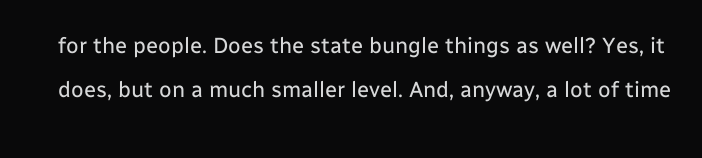for the people. Does the state bungle things as well? Yes, it does, but on a much smaller level. And, anyway, a lot of time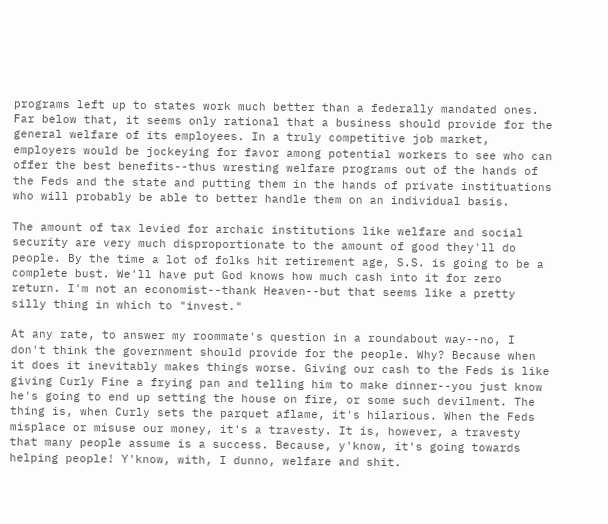programs left up to states work much better than a federally mandated ones. Far below that, it seems only rational that a business should provide for the general welfare of its employees. In a truly competitive job market, employers would be jockeying for favor among potential workers to see who can offer the best benefits--thus wresting welfare programs out of the hands of the Feds and the state and putting them in the hands of private instituations who will probably be able to better handle them on an individual basis.

The amount of tax levied for archaic institutions like welfare and social security are very much disproportionate to the amount of good they'll do people. By the time a lot of folks hit retirement age, S.S. is going to be a complete bust. We'll have put God knows how much cash into it for zero return. I'm not an economist--thank Heaven--but that seems like a pretty silly thing in which to "invest."

At any rate, to answer my roommate's question in a roundabout way--no, I don't think the government should provide for the people. Why? Because when it does it inevitably makes things worse. Giving our cash to the Feds is like giving Curly Fine a frying pan and telling him to make dinner--you just know he's going to end up setting the house on fire, or some such devilment. The thing is, when Curly sets the parquet aflame, it's hilarious. When the Feds misplace or misuse our money, it's a travesty. It is, however, a travesty that many people assume is a success. Because, y'know, it's going towards helping people! Y'know, with, I dunno, welfare and shit.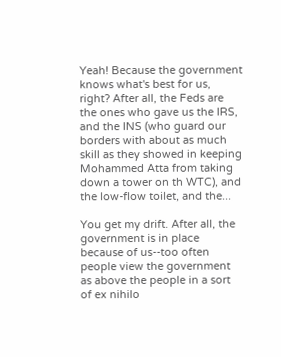Yeah! Because the government knows what's best for us, right? After all, the Feds are the ones who gave us the IRS, and the INS (who guard our borders with about as much skill as they showed in keeping Mohammed Atta from taking down a tower on th WTC), and the low-flow toilet, and the...

You get my drift. After all, the government is in place because of us--too often people view the government as above the people in a sort of ex nihilo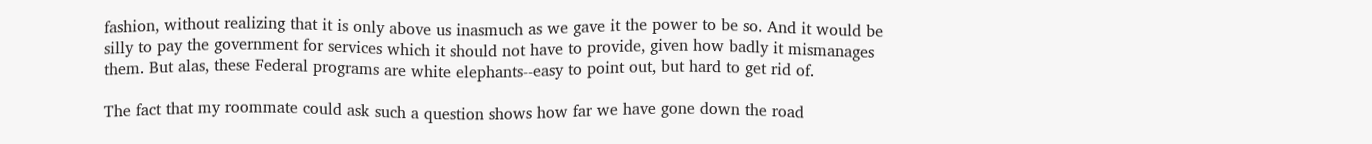fashion, without realizing that it is only above us inasmuch as we gave it the power to be so. And it would be silly to pay the government for services which it should not have to provide, given how badly it mismanages them. But alas, these Federal programs are white elephants--easy to point out, but hard to get rid of.

The fact that my roommate could ask such a question shows how far we have gone down the road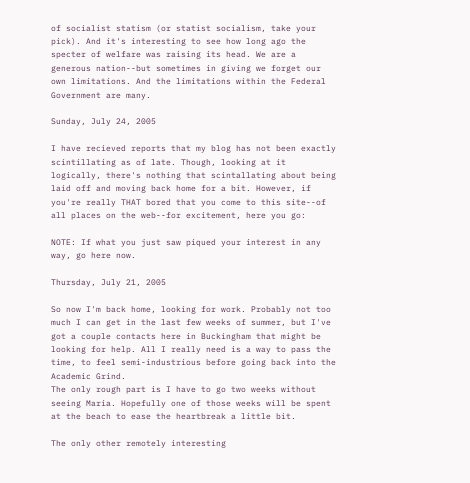of socialist statism (or statist socialism, take your pick). And it's interesting to see how long ago the specter of welfare was raising its head. We are a generous nation--but sometimes in giving we forget our own limitations. And the limitations within the Federal Government are many.

Sunday, July 24, 2005

I have recieved reports that my blog has not been exactly scintillating as of late. Though, looking at it logically, there's nothing that scintallating about being laid off and moving back home for a bit. However, if you're really THAT bored that you come to this site--of all places on the web--for excitement, here you go:

NOTE: If what you just saw piqued your interest in any way, go here now.

Thursday, July 21, 2005

So now I'm back home, looking for work. Probably not too much I can get in the last few weeks of summer, but I've got a couple contacts here in Buckingham that might be looking for help. All I really need is a way to pass the time, to feel semi-industrious before going back into the Academic Grind.
The only rough part is I have to go two weeks without seeing Maria. Hopefully one of those weeks will be spent at the beach to ease the heartbreak a little bit.

The only other remotely interesting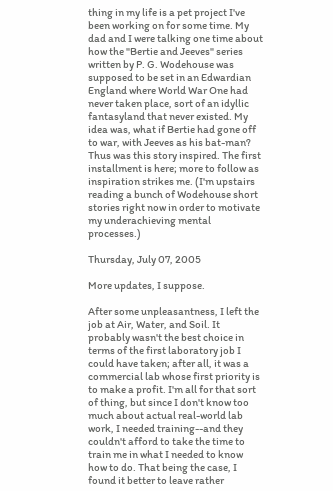thing in my life is a pet project I've been working on for some time. My dad and I were talking one time about how the "Bertie and Jeeves" series written by P. G. Wodehouse was supposed to be set in an Edwardian England where World War One had never taken place, sort of an idyllic fantasyland that never existed. My idea was, what if Bertie had gone off to war, with Jeeves as his bat-man? Thus was this story inspired. The first installment is here; more to follow as inspiration strikes me. (I'm upstairs reading a bunch of Wodehouse short stories right now in order to motivate my underachieving mental processes.)

Thursday, July 07, 2005

More updates, I suppose.

After some unpleasantness, I left the job at Air, Water, and Soil. It probably wasn't the best choice in terms of the first laboratory job I could have taken; after all, it was a commercial lab whose first priority is to make a profit. I'm all for that sort of thing, but since I don't know too much about actual real-world lab work, I needed training--and they couldn't afford to take the time to train me in what I needed to know how to do. That being the case, I found it better to leave rather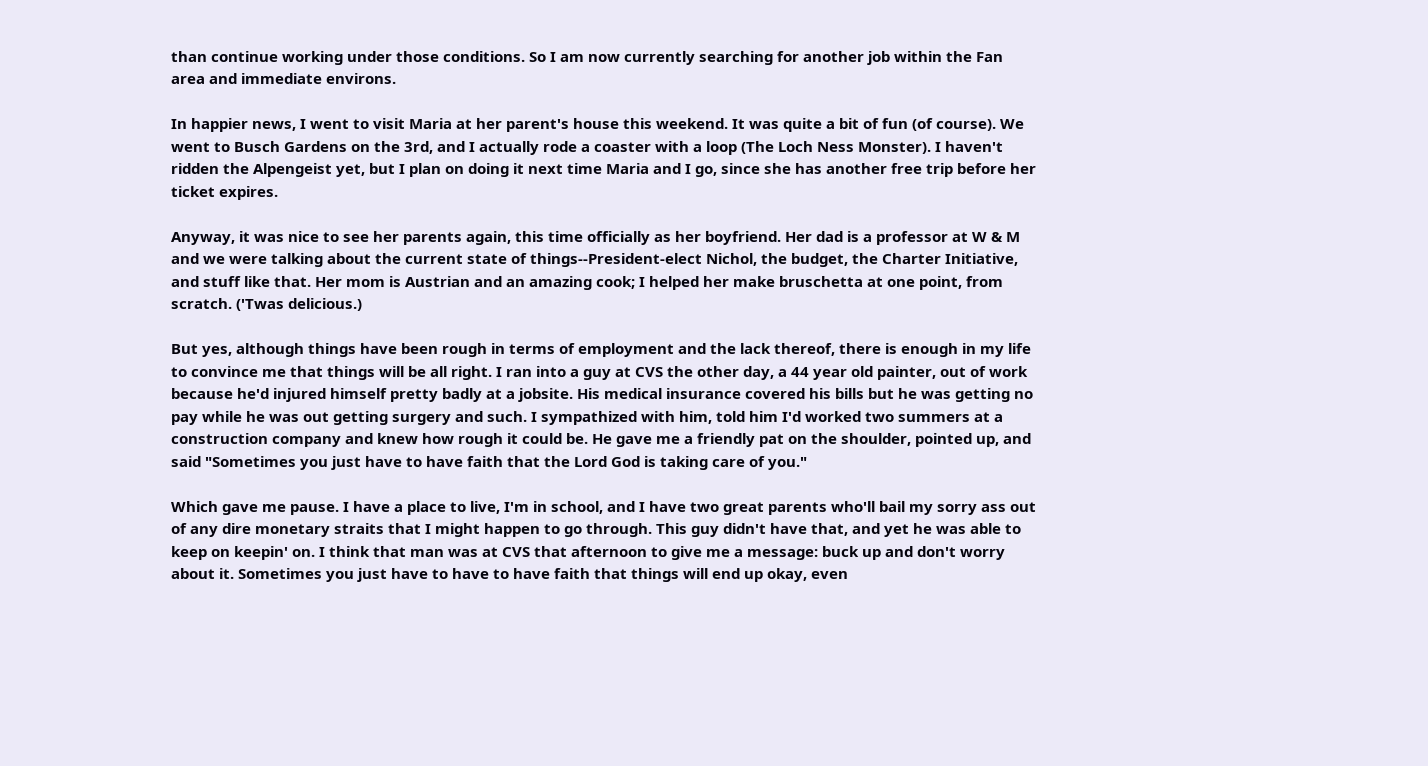than continue working under those conditions. So I am now currently searching for another job within the Fan area and immediate environs.

In happier news, I went to visit Maria at her parent's house this weekend. It was quite a bit of fun (of course). We went to Busch Gardens on the 3rd, and I actually rode a coaster with a loop (The Loch Ness Monster). I haven't ridden the Alpengeist yet, but I plan on doing it next time Maria and I go, since she has another free trip before her ticket expires.

Anyway, it was nice to see her parents again, this time officially as her boyfriend. Her dad is a professor at W & M and we were talking about the current state of things--President-elect Nichol, the budget, the Charter Initiative, and stuff like that. Her mom is Austrian and an amazing cook; I helped her make bruschetta at one point, from scratch. ('Twas delicious.)

But yes, although things have been rough in terms of employment and the lack thereof, there is enough in my life to convince me that things will be all right. I ran into a guy at CVS the other day, a 44 year old painter, out of work because he'd injured himself pretty badly at a jobsite. His medical insurance covered his bills but he was getting no pay while he was out getting surgery and such. I sympathized with him, told him I'd worked two summers at a construction company and knew how rough it could be. He gave me a friendly pat on the shoulder, pointed up, and said "Sometimes you just have to have faith that the Lord God is taking care of you."

Which gave me pause. I have a place to live, I'm in school, and I have two great parents who'll bail my sorry ass out of any dire monetary straits that I might happen to go through. This guy didn't have that, and yet he was able to keep on keepin' on. I think that man was at CVS that afternoon to give me a message: buck up and don't worry about it. Sometimes you just have to have to have faith that things will end up okay, even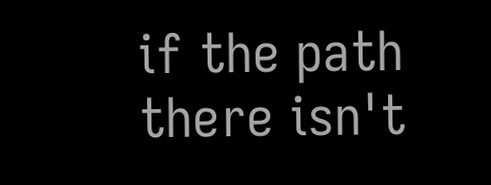if the path there isn't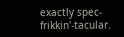exactly spec-frikkin'-tacular.